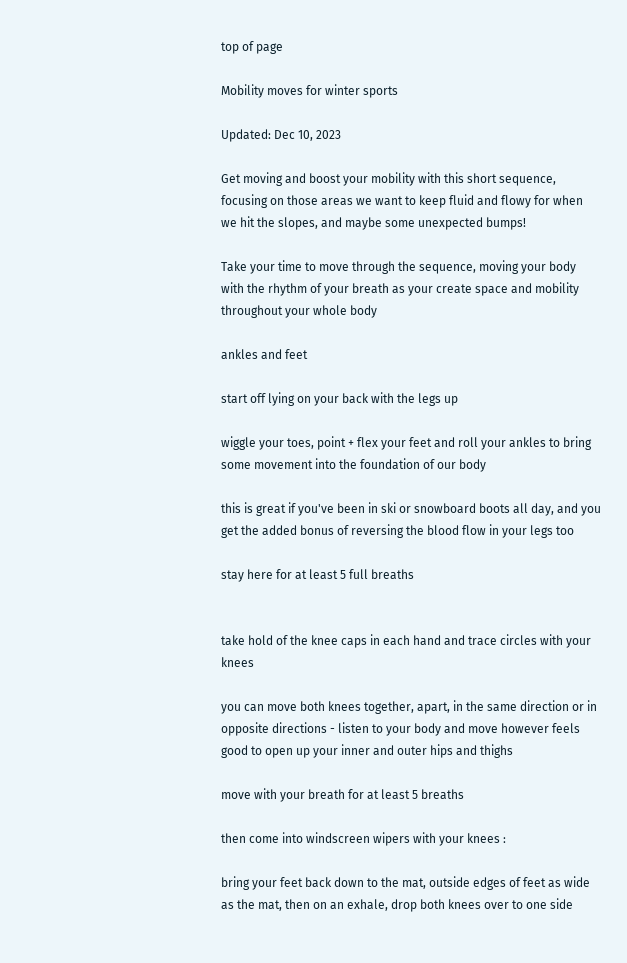top of page

Mobility moves for winter sports

Updated: Dec 10, 2023

Get moving and boost your mobility with this short sequence, focusing on those areas we want to keep fluid and flowy for when we hit the slopes, and maybe some unexpected bumps!

Take your time to move through the sequence, moving your body with the rhythm of your breath as your create space and mobility throughout your whole body

ankles and feet

start off lying on your back with the legs up

wiggle your toes, point + flex your feet and roll your ankles to bring some movement into the foundation of our body

this is great if you've been in ski or snowboard boots all day, and you get the added bonus of reversing the blood flow in your legs too

stay here for at least 5 full breaths


take hold of the knee caps in each hand and trace circles with your knees

you can move both knees together, apart, in the same direction or in opposite directions - listen to your body and move however feels good to open up your inner and outer hips and thighs

move with your breath for at least 5 breaths

then come into windscreen wipers with your knees :

bring your feet back down to the mat, outside edges of feet as wide as the mat, then on an exhale, drop both knees over to one side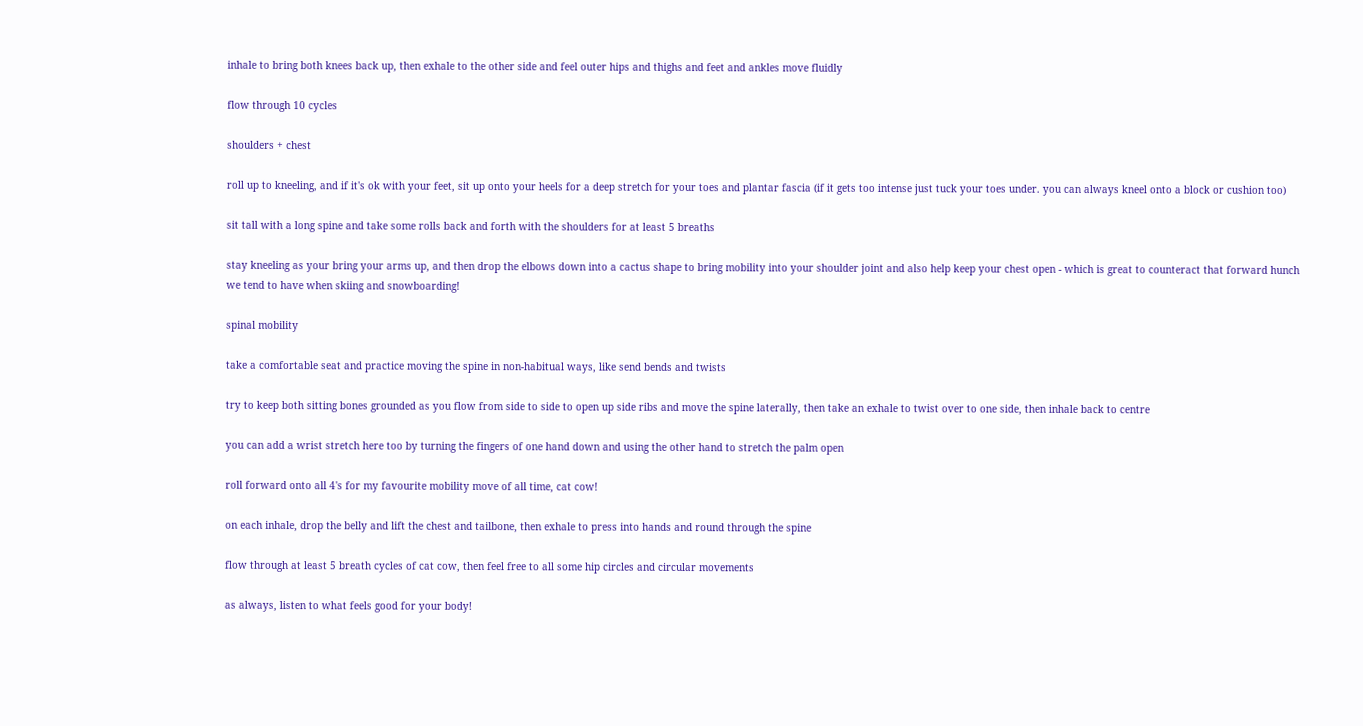inhale to bring both knees back up, then exhale to the other side and feel outer hips and thighs and feet and ankles move fluidly

flow through 10 cycles

shoulders + chest

roll up to kneeling, and if it's ok with your feet, sit up onto your heels for a deep stretch for your toes and plantar fascia (if it gets too intense just tuck your toes under. you can always kneel onto a block or cushion too)

sit tall with a long spine and take some rolls back and forth with the shoulders for at least 5 breaths

stay kneeling as your bring your arms up, and then drop the elbows down into a cactus shape to bring mobility into your shoulder joint and also help keep your chest open - which is great to counteract that forward hunch we tend to have when skiing and snowboarding!

spinal mobility

take a comfortable seat and practice moving the spine in non-habitual ways, like send bends and twists

try to keep both sitting bones grounded as you flow from side to side to open up side ribs and move the spine laterally, then take an exhale to twist over to one side, then inhale back to centre

you can add a wrist stretch here too by turning the fingers of one hand down and using the other hand to stretch the palm open

roll forward onto all 4's for my favourite mobility move of all time, cat cow!

on each inhale, drop the belly and lift the chest and tailbone, then exhale to press into hands and round through the spine

flow through at least 5 breath cycles of cat cow, then feel free to all some hip circles and circular movements

as always, listen to what feels good for your body!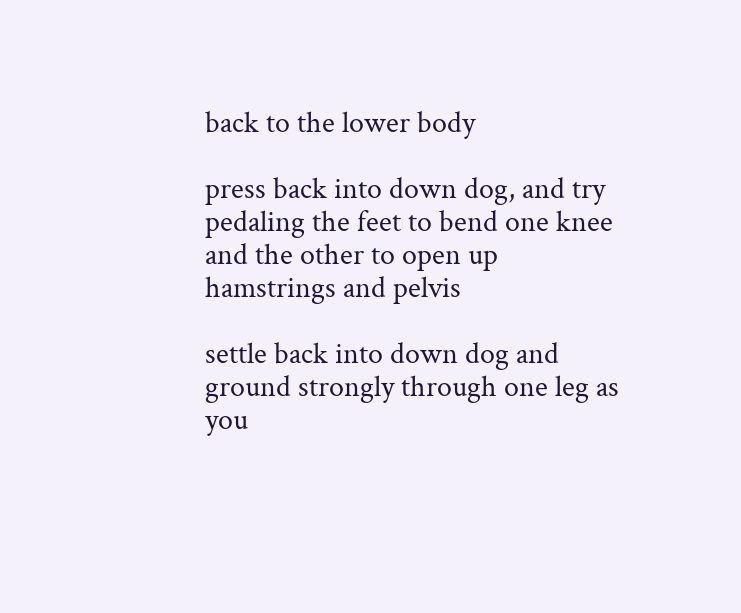back to the lower body

press back into down dog, and try pedaling the feet to bend one knee and the other to open up hamstrings and pelvis

settle back into down dog and ground strongly through one leg as you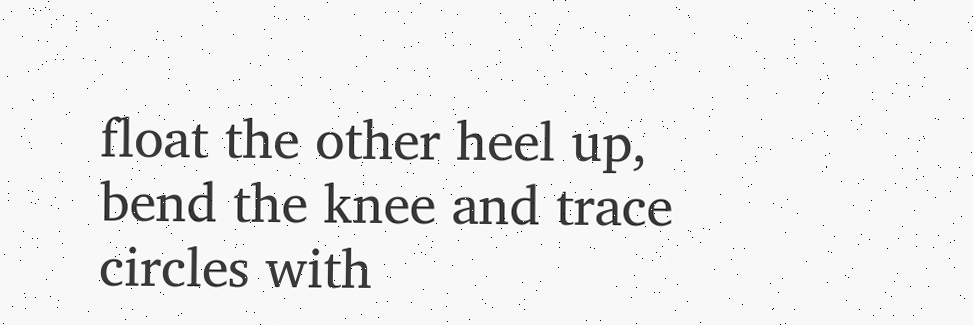float the other heel up, bend the knee and trace circles with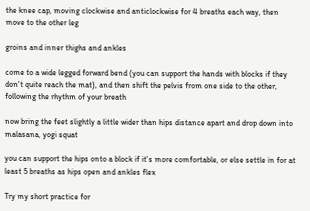the knee cap, moving clockwise and anticlockwise for 4 breaths each way, then move to the other leg

groins and inner thighs and ankles

come to a wide legged forward bend (you can support the hands with blocks if they don't quite reach the mat), and then shift the pelvis from one side to the other, following the rhythm of your breath

now bring the feet slightly a little wider than hips distance apart and drop down into malasana, yogi squat

you can support the hips onto a block if it's more comfortable, or else settle in for at least 5 breaths as hips open and ankles flex

Try my short practice for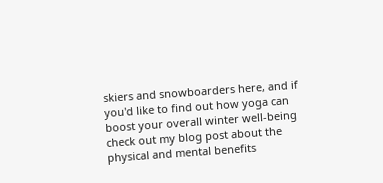skiers and snowboarders here, and if you'd like to find out how yoga can boost your overall winter well-being check out my blog post about the physical and mental benefits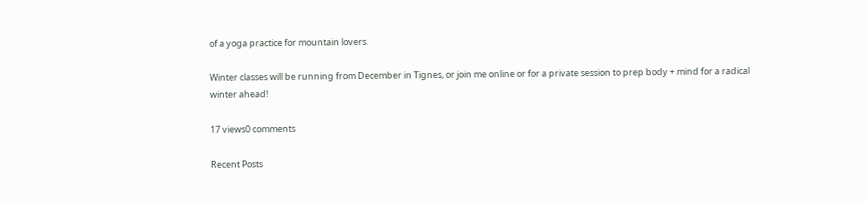of a yoga practice for mountain lovers.

Winter classes will be running from December in Tignes, or join me online or for a private session to prep body + mind for a radical winter ahead!

17 views0 comments

Recent Posts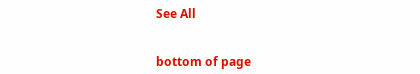See All


bottom of page